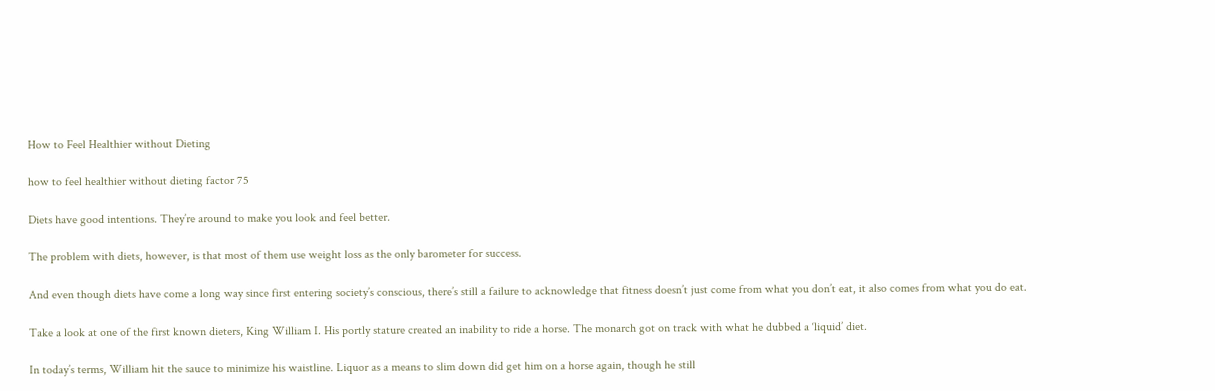How to Feel Healthier without Dieting

how to feel healthier without dieting factor 75

Diets have good intentions. They’re around to make you look and feel better.

The problem with diets, however, is that most of them use weight loss as the only barometer for success.

And even though diets have come a long way since first entering society’s conscious, there’s still a failure to acknowledge that fitness doesn’t just come from what you don’t eat, it also comes from what you do eat.

Take a look at one of the first known dieters, King William I. His portly stature created an inability to ride a horse. The monarch got on track with what he dubbed a ‘liquid’ diet.

In today’s terms, William hit the sauce to minimize his waistline. Liquor as a means to slim down did get him on a horse again, though he still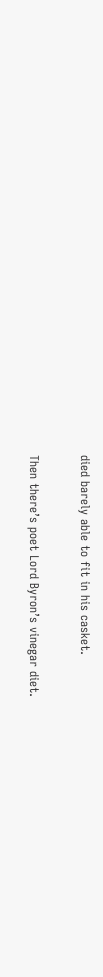died barely able to fit in his casket.

Then there’s poet Lord Byron’s vinegar diet.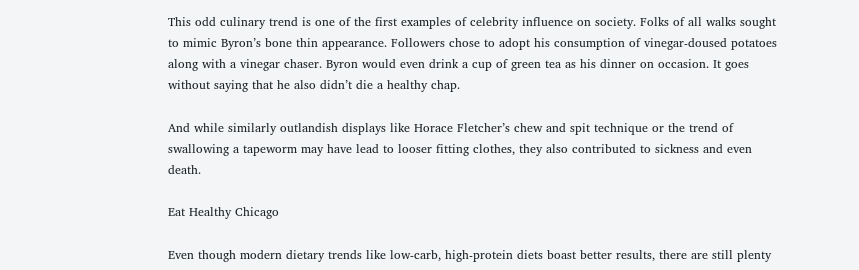This odd culinary trend is one of the first examples of celebrity influence on society. Folks of all walks sought to mimic Byron’s bone thin appearance. Followers chose to adopt his consumption of vinegar-doused potatoes along with a vinegar chaser. Byron would even drink a cup of green tea as his dinner on occasion. It goes without saying that he also didn’t die a healthy chap.

And while similarly outlandish displays like Horace Fletcher’s chew and spit technique or the trend of swallowing a tapeworm may have lead to looser fitting clothes, they also contributed to sickness and even death.

Eat Healthy Chicago

Even though modern dietary trends like low-carb, high-protein diets boast better results, there are still plenty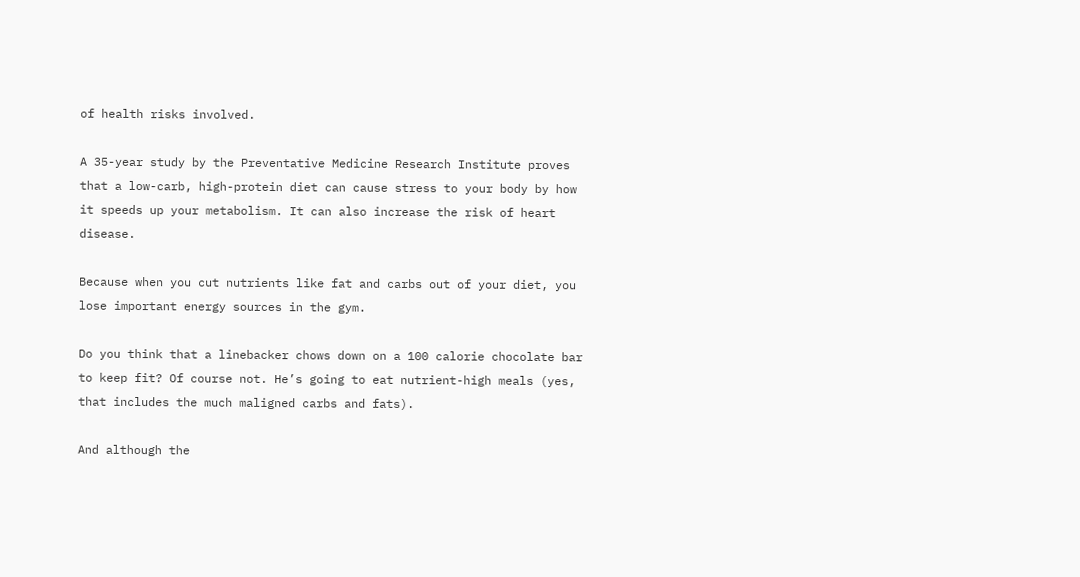of health risks involved.

A 35-year study by the Preventative Medicine Research Institute proves that a low-carb, high-protein diet can cause stress to your body by how it speeds up your metabolism. It can also increase the risk of heart disease.

Because when you cut nutrients like fat and carbs out of your diet, you lose important energy sources in the gym.

Do you think that a linebacker chows down on a 100 calorie chocolate bar to keep fit? Of course not. He’s going to eat nutrient-high meals (yes, that includes the much maligned carbs and fats).

And although the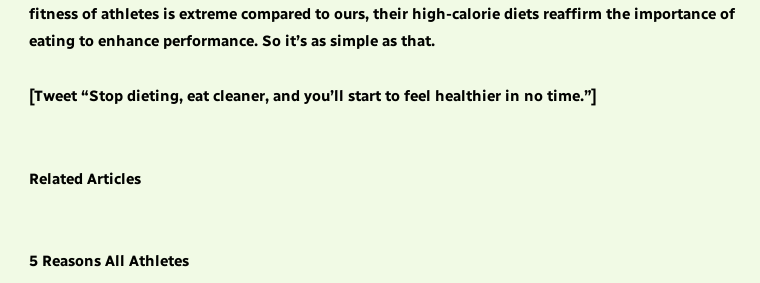fitness of athletes is extreme compared to ours, their high-calorie diets reaffirm the importance of eating to enhance performance. So it’s as simple as that.

[Tweet “Stop dieting, eat cleaner, and you’ll start to feel healthier in no time.”]


Related Articles


5 Reasons All Athletes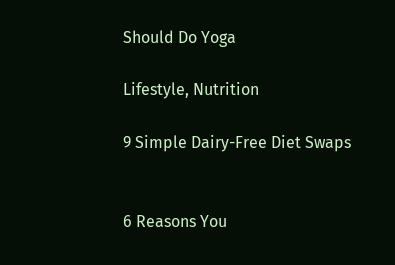Should Do Yoga

Lifestyle, Nutrition

9 Simple Dairy-Free Diet Swaps


6 Reasons You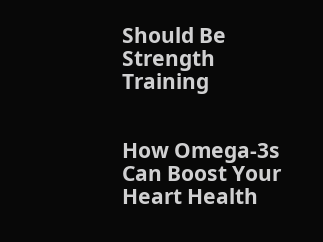Should Be Strength Training


How Omega-3s Can Boost Your Heart Health